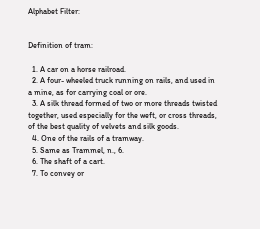Alphabet Filter:


Definition of tram:

  1. A car on a horse railroad.
  2. A four- wheeled truck running on rails, and used in a mine, as for carrying coal or ore.
  3. A silk thread formed of two or more threads twisted together, used especially for the weft, or cross threads, of the best quality of velvets and silk goods.
  4. One of the rails of a tramway.
  5. Same as Trammel, n., 6.
  6. The shaft of a cart.
  7. To convey or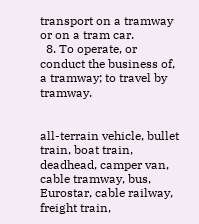transport on a tramway or on a tram car.
  8. To operate, or conduct the business of, a tramway; to travel by tramway.


all-terrain vehicle, bullet train, boat train, deadhead, camper van, cable tramway, bus, Eurostar, cable railway, freight train,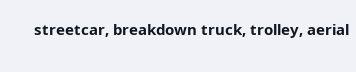streetcar, breakdown truck, trolley, aerial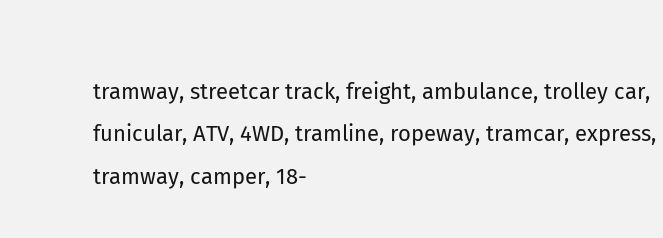tramway, streetcar track, freight, ambulance, trolley car, funicular, ATV, 4WD, tramline, ropeway, tramcar, express, tramway, camper, 18-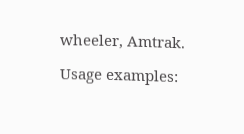wheeler, Amtrak.

Usage examples: